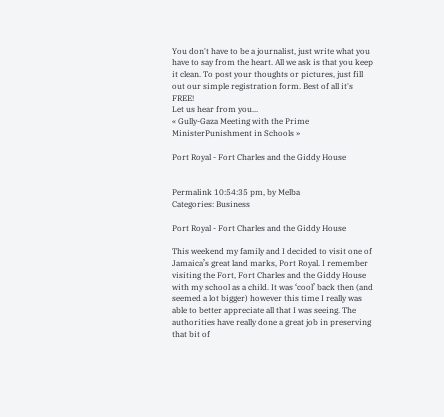You don't have to be a journalist, just write what you have to say from the heart. All we ask is that you keep it clean. To post your thoughts or pictures, just fill out our simple registration form. Best of all it's FREE!
Let us hear from you...
« Gully-Gaza Meeting with the Prime MinisterPunishment in Schools »

Port Royal - Fort Charles and the Giddy House


Permalink 10:54:35 pm, by Melba
Categories: Business

Port Royal - Fort Charles and the Giddy House

This weekend my family and I decided to visit one of Jamaica’s great land marks, Port Royal. I remember visiting the Fort, Fort Charles and the Giddy House with my school as a child. It was ‘cool’ back then (and seemed a lot bigger) however this time I really was able to better appreciate all that I was seeing. The authorities have really done a great job in preserving that bit of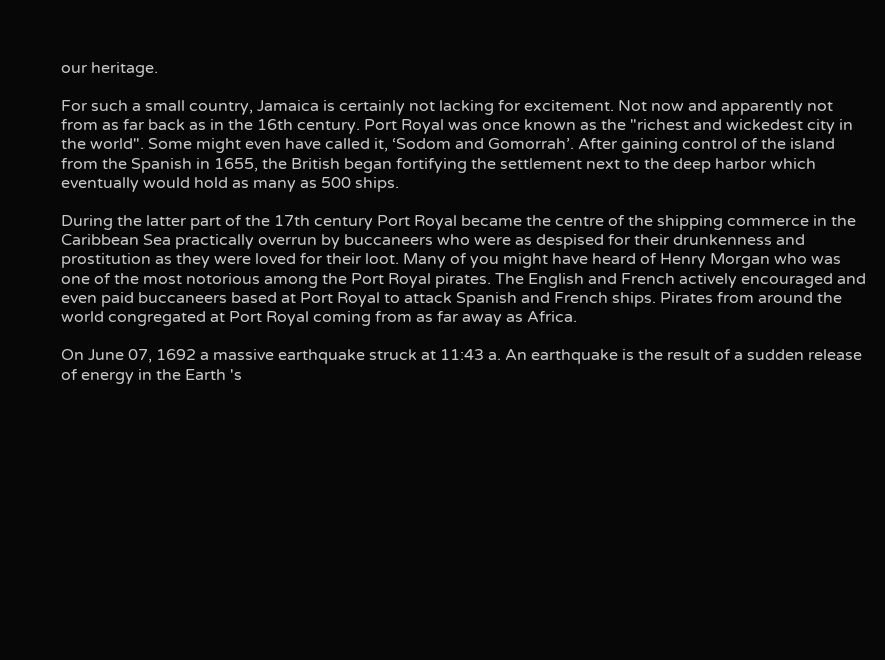our heritage.

For such a small country, Jamaica is certainly not lacking for excitement. Not now and apparently not from as far back as in the 16th century. Port Royal was once known as the "richest and wickedest city in the world". Some might even have called it, ‘Sodom and Gomorrah’. After gaining control of the island from the Spanish in 1655, the British began fortifying the settlement next to the deep harbor which eventually would hold as many as 500 ships.

During the latter part of the 17th century Port Royal became the centre of the shipping commerce in the Caribbean Sea practically overrun by buccaneers who were as despised for their drunkenness and prostitution as they were loved for their loot. Many of you might have heard of Henry Morgan who was one of the most notorious among the Port Royal pirates. The English and French actively encouraged and even paid buccaneers based at Port Royal to attack Spanish and French ships. Pirates from around the world congregated at Port Royal coming from as far away as Africa.

On June 07, 1692 a massive earthquake struck at 11:43 a. An earthquake is the result of a sudden release of energy in the Earth 's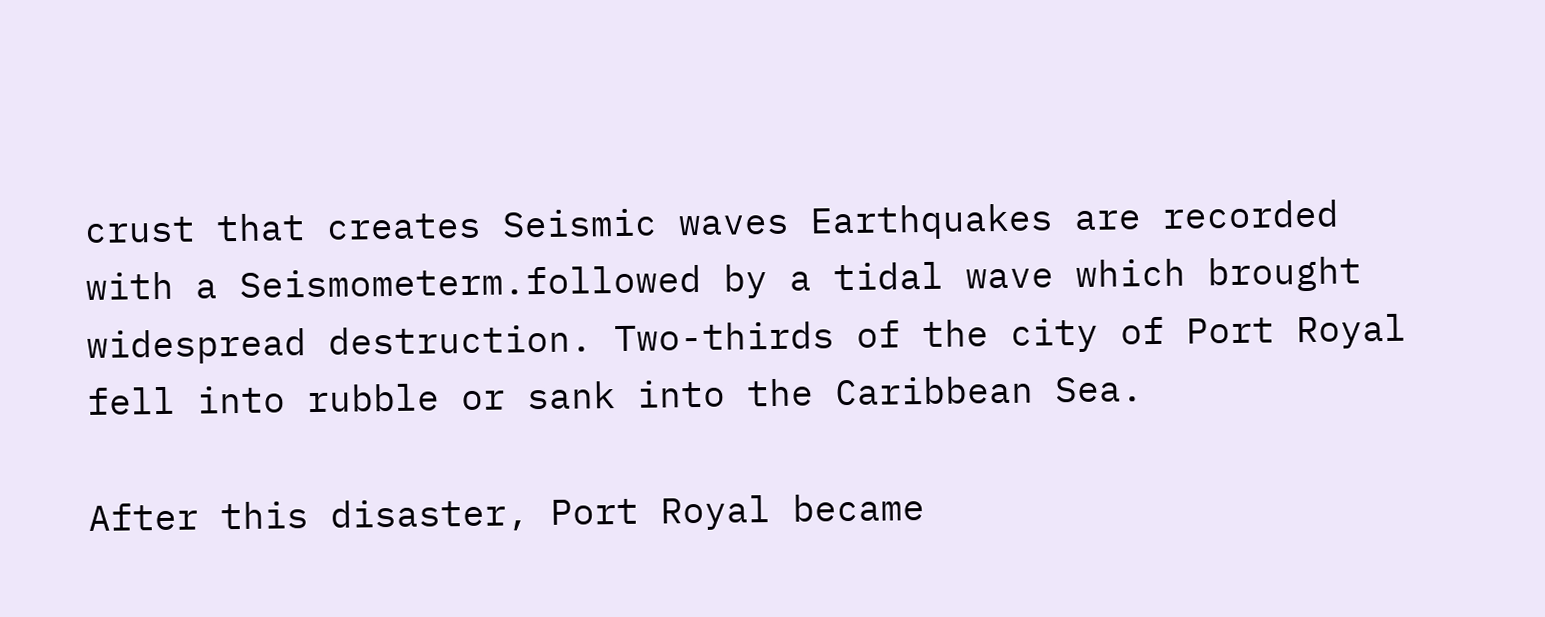crust that creates Seismic waves Earthquakes are recorded with a Seismometerm.followed by a tidal wave which brought widespread destruction. Two-thirds of the city of Port Royal fell into rubble or sank into the Caribbean Sea.

After this disaster, Port Royal became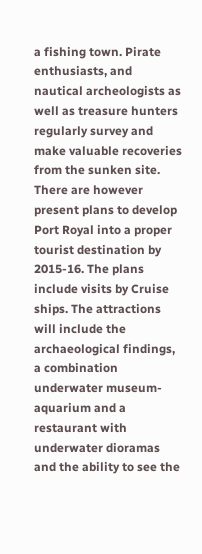a fishing town. Pirate enthusiasts, and nautical archeologists as well as treasure hunters regularly survey and make valuable recoveries from the sunken site. There are however present plans to develop Port Royal into a proper tourist destination by 2015-16. The plans include visits by Cruise ships. The attractions will include the archaeological findings, a combination underwater museum-aquarium and a restaurant with underwater dioramas and the ability to see the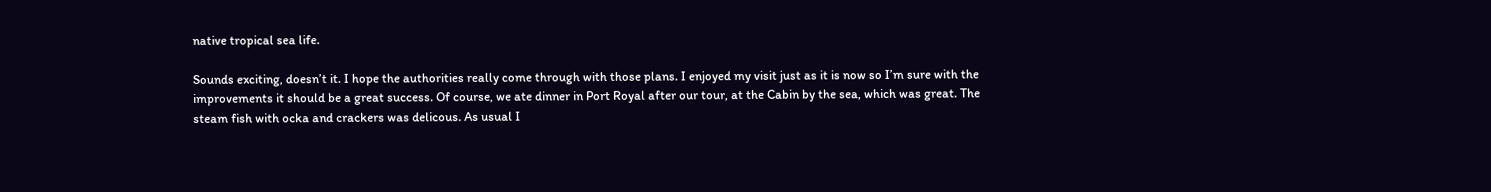native tropical sea life.

Sounds exciting, doesn’t it. I hope the authorities really come through with those plans. I enjoyed my visit just as it is now so I’m sure with the improvements it should be a great success. Of course, we ate dinner in Port Royal after our tour, at the Cabin by the sea, which was great. The steam fish with ocka and crackers was delicous. As usual I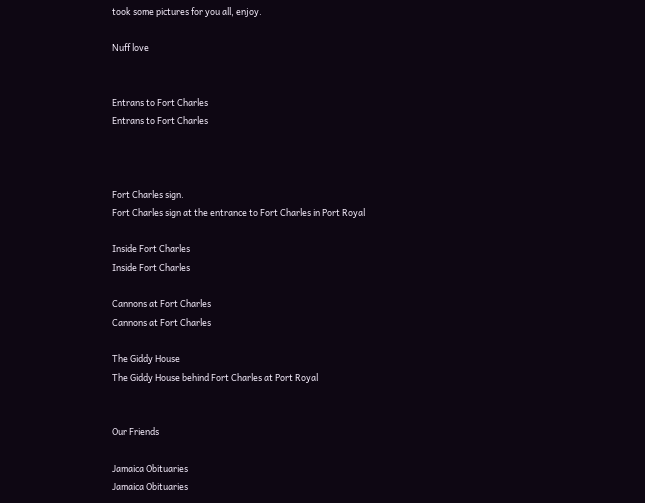took some pictures for you all, enjoy.

Nuff love


Entrans to Fort Charles
Entrans to Fort Charles



Fort Charles sign.
Fort Charles sign at the entrance to Fort Charles in Port Royal

Inside Fort Charles
Inside Fort Charles

Cannons at Fort Charles
Cannons at Fort Charles

The Giddy House
The Giddy House behind Fort Charles at Port Royal


Our Friends

Jamaica Obituaries
Jamaica Obituaries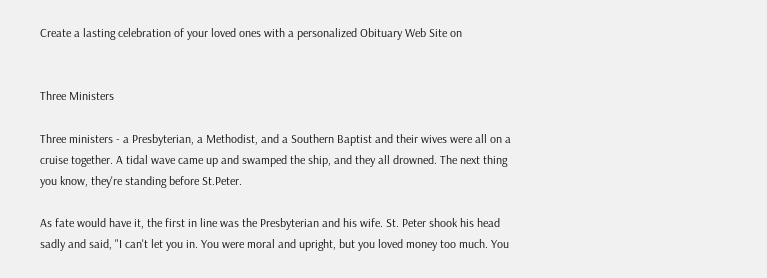Create a lasting celebration of your loved ones with a personalized Obituary Web Site on


Three Ministers

Three ministers - a Presbyterian, a Methodist, and a Southern Baptist and their wives were all on a cruise together. A tidal wave came up and swamped the ship, and they all drowned. The next thing you know, they're standing before St.Peter.

As fate would have it, the first in line was the Presbyterian and his wife. St. Peter shook his head sadly and said, "I can't let you in. You were moral and upright, but you loved money too much. You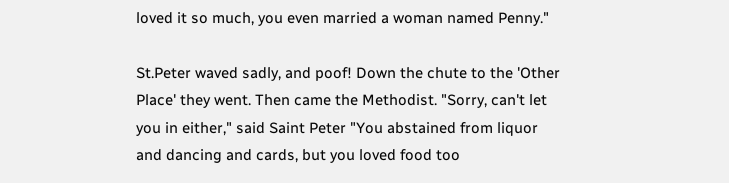loved it so much, you even married a woman named Penny."

St.Peter waved sadly, and poof! Down the chute to the 'Other Place' they went. Then came the Methodist. "Sorry, can't let you in either," said Saint Peter "You abstained from liquor and dancing and cards, but you loved food too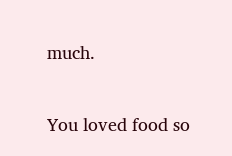much.

You loved food so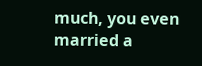much, you even married a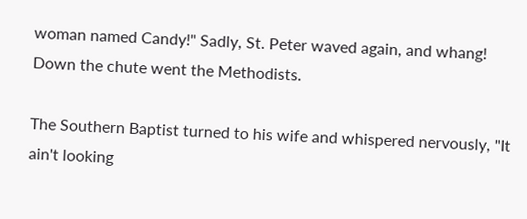woman named Candy!" Sadly, St. Peter waved again, and whang! Down the chute went the Methodists.

The Southern Baptist turned to his wife and whispered nervously, "It ain't looking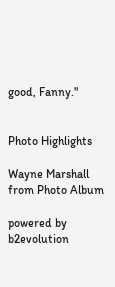good, Fanny."


Photo Highlights

Wayne Marshall
from Photo Album

powered by b2evolution